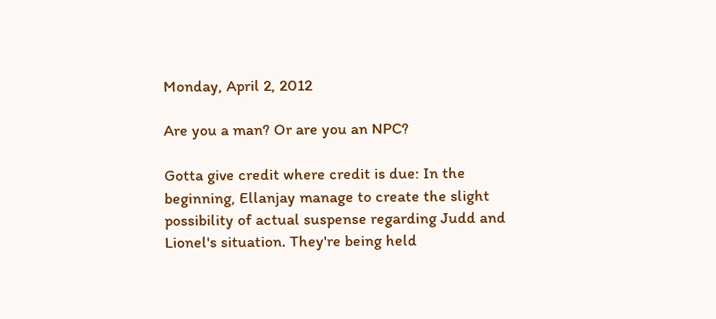Monday, April 2, 2012

Are you a man? Or are you an NPC?

Gotta give credit where credit is due: In the beginning, Ellanjay manage to create the slight possibility of actual suspense regarding Judd and Lionel's situation. They're being held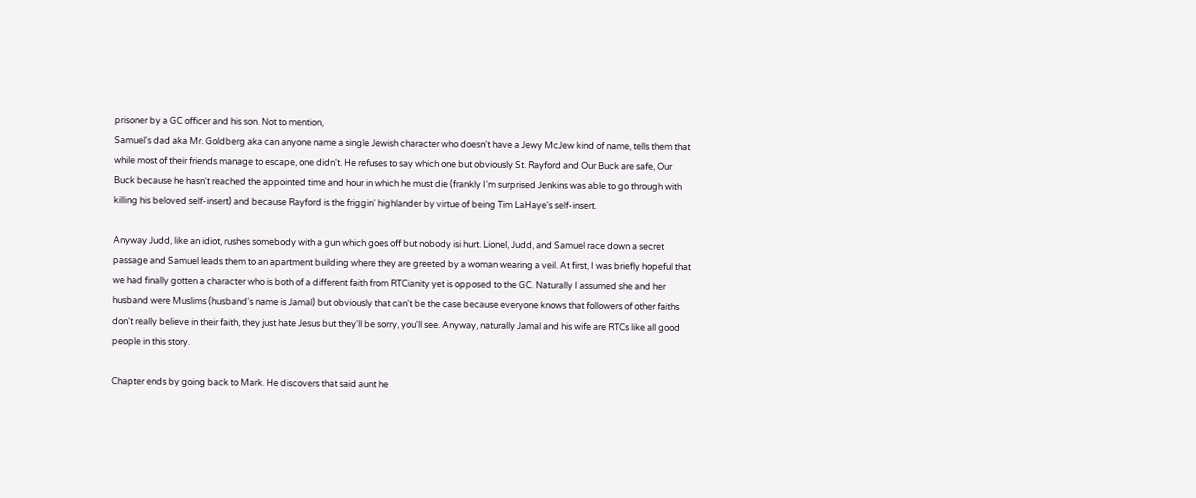prisoner by a GC officer and his son. Not to mention,
Samuel's dad aka Mr. Goldberg aka can anyone name a single Jewish character who doesn't have a Jewy McJew kind of name, tells them that while most of their friends manage to escape, one didn't. He refuses to say which one but obviously St. Rayford and Our Buck are safe, Our Buck because he hasn't reached the appointed time and hour in which he must die (frankly I'm surprised Jenkins was able to go through with killing his beloved self-insert) and because Rayford is the friggin' highlander by virtue of being Tim LaHaye's self-insert.

Anyway Judd, like an idiot, rushes somebody with a gun which goes off but nobody isi hurt. Lionel, Judd, and Samuel race down a secret passage and Samuel leads them to an apartment building where they are greeted by a woman wearing a veil. At first, I was briefly hopeful that we had finally gotten a character who is both of a different faith from RTCianity yet is opposed to the GC. Naturally I assumed she and her husband were Muslims (husband's name is Jamal) but obviously that can't be the case because everyone knows that followers of other faiths don't really believe in their faith, they just hate Jesus but they'll be sorry, you'll see. Anyway, naturally Jamal and his wife are RTCs like all good people in this story.

Chapter ends by going back to Mark. He discovers that said aunt he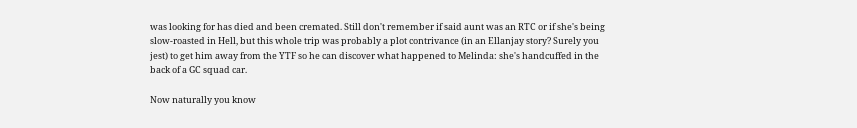was looking for has died and been cremated. Still don't remember if said aunt was an RTC or if she's being slow-roasted in Hell, but this whole trip was probably a plot contrivance (in an Ellanjay story? Surely you jest) to get him away from the YTF so he can discover what happened to Melinda: she's handcuffed in the back of a GC squad car.

Now naturally you know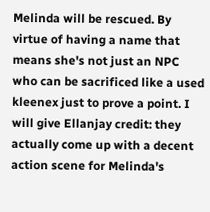Melinda will be rescued. By virtue of having a name that means she's not just an NPC who can be sacrificed like a used kleenex just to prove a point. I will give Ellanjay credit: they actually come up with a decent action scene for Melinda's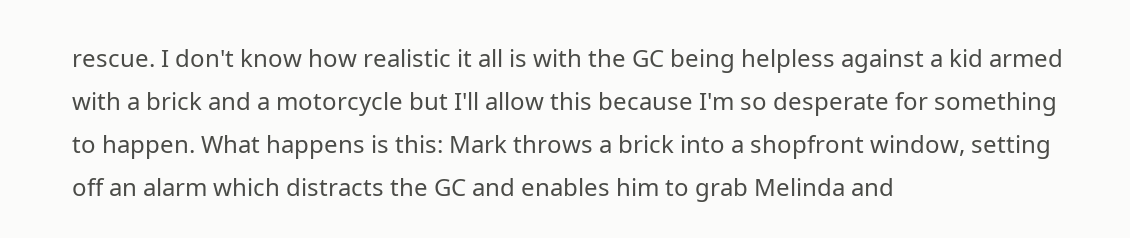rescue. I don't know how realistic it all is with the GC being helpless against a kid armed with a brick and a motorcycle but I'll allow this because I'm so desperate for something to happen. What happens is this: Mark throws a brick into a shopfront window, setting off an alarm which distracts the GC and enables him to grab Melinda and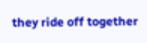they ride off together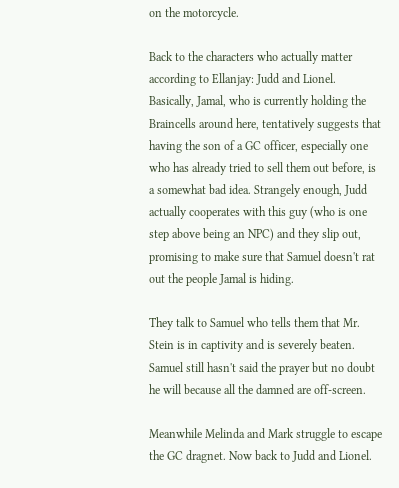on the motorcycle.

Back to the characters who actually matter according to Ellanjay: Judd and Lionel. Basically, Jamal, who is currently holding the Braincells around here, tentatively suggests that having the son of a GC officer, especially one who has already tried to sell them out before, is a somewhat bad idea. Strangely enough, Judd actually cooperates with this guy (who is one step above being an NPC) and they slip out, promising to make sure that Samuel doesn't rat out the people Jamal is hiding.

They talk to Samuel who tells them that Mr. Stein is in captivity and is severely beaten. Samuel still hasn't said the prayer but no doubt he will because all the damned are off-screen.

Meanwhile Melinda and Mark struggle to escape the GC dragnet. Now back to Judd and Lionel.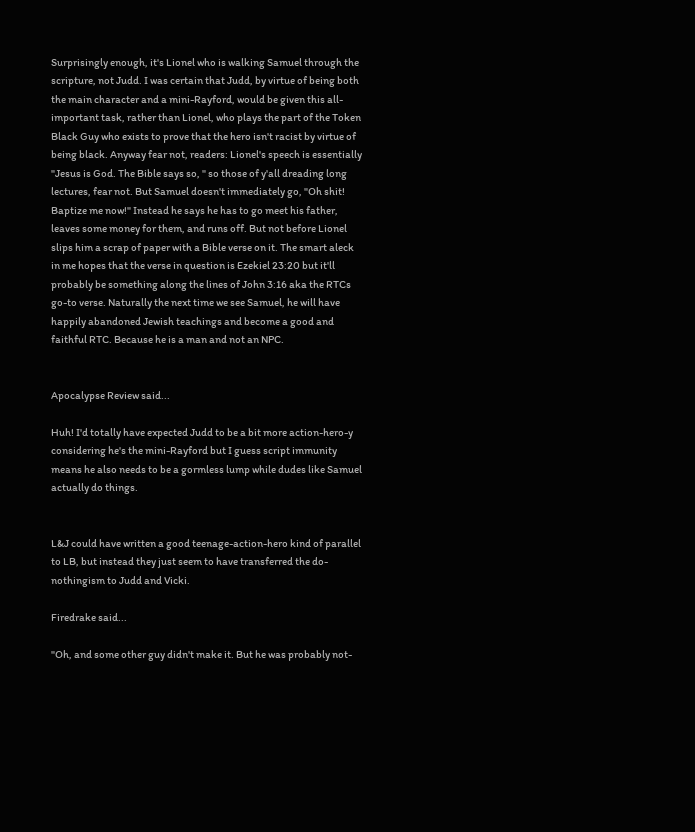Surprisingly enough, it's Lionel who is walking Samuel through the scripture, not Judd. I was certain that Judd, by virtue of being both the main character and a mini-Rayford, would be given this all-important task, rather than Lionel, who plays the part of the Token Black Guy who exists to prove that the hero isn't racist by virtue of being black. Anyway fear not, readers: Lionel's speech is essentially "Jesus is God. The Bible says so, " so those of y'all dreading long lectures, fear not. But Samuel doesn't immediately go, "Oh shit! Baptize me now!" Instead he says he has to go meet his father, leaves some money for them, and runs off. But not before Lionel slips him a scrap of paper with a Bible verse on it. The smart aleck in me hopes that the verse in question is Ezekiel 23:20 but it'll probably be something along the lines of John 3:16 aka the RTCs go-to verse. Naturally the next time we see Samuel, he will have happily abandoned Jewish teachings and become a good and faithful RTC. Because he is a man and not an NPC.


Apocalypse Review said...

Huh! I'd totally have expected Judd to be a bit more action-hero-y considering he's the mini-Rayford but I guess script immunity means he also needs to be a gormless lump while dudes like Samuel actually do things.


L&J could have written a good teenage-action-hero kind of parallel to LB, but instead they just seem to have transferred the do-nothingism to Judd and Vicki.

Firedrake said...

"Oh, and some other guy didn't make it. But he was probably not-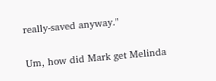really-saved anyway."

Um, how did Mark get Melinda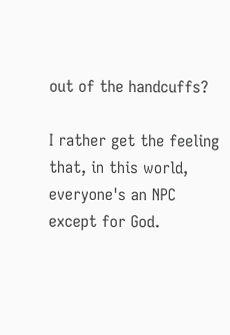out of the handcuffs?

I rather get the feeling that, in this world, everyone's an NPC except for God.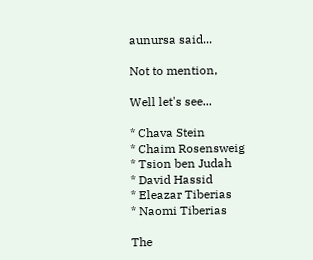aunursa said...

Not to mention,

Well let's see...

* Chava Stein
* Chaim Rosensweig
* Tsion ben Judah
* David Hassid
* Eleazar Tiberias
* Naomi Tiberias

The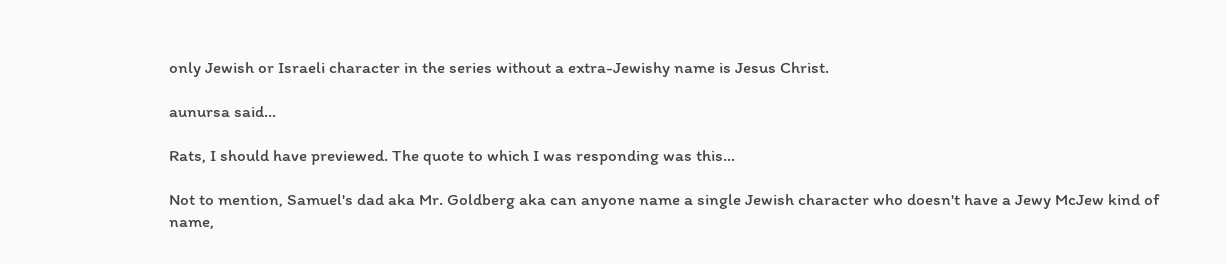only Jewish or Israeli character in the series without a extra-Jewishy name is Jesus Christ.

aunursa said...

Rats, I should have previewed. The quote to which I was responding was this...

Not to mention, Samuel's dad aka Mr. Goldberg aka can anyone name a single Jewish character who doesn't have a Jewy McJew kind of name,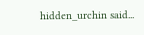hidden_urchin said...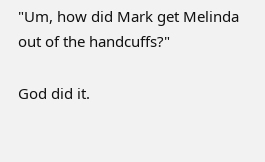"Um, how did Mark get Melinda out of the handcuffs?"

God did it.